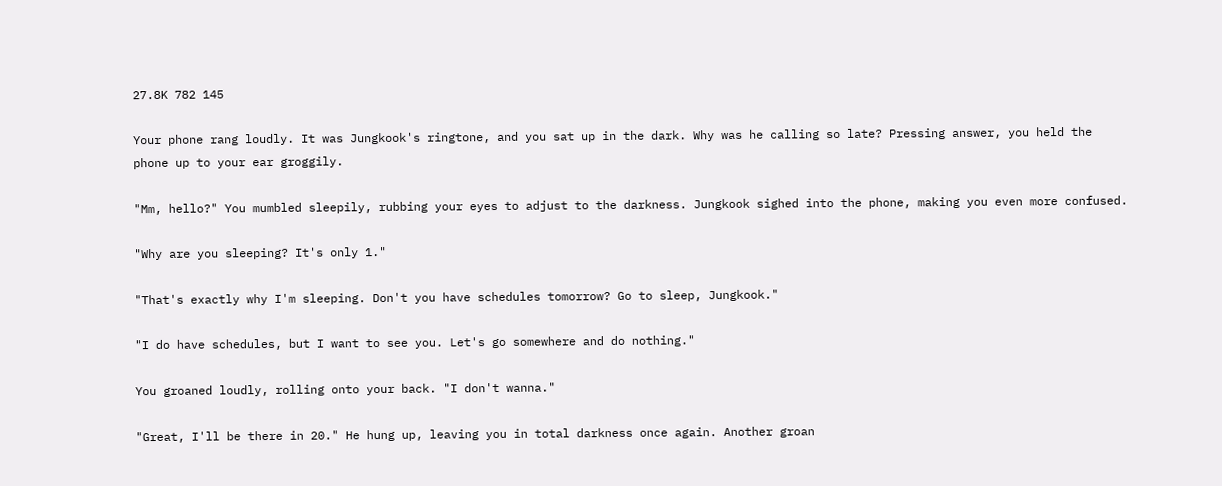27.8K 782 145

Your phone rang loudly. It was Jungkook's ringtone, and you sat up in the dark. Why was he calling so late? Pressing answer, you held the phone up to your ear groggily.

"Mm, hello?" You mumbled sleepily, rubbing your eyes to adjust to the darkness. Jungkook sighed into the phone, making you even more confused.

"Why are you sleeping? It's only 1."

"That's exactly why I'm sleeping. Don't you have schedules tomorrow? Go to sleep, Jungkook."

"I do have schedules, but I want to see you. Let's go somewhere and do nothing."

You groaned loudly, rolling onto your back. "I don't wanna."

"Great, I'll be there in 20." He hung up, leaving you in total darkness once again. Another groan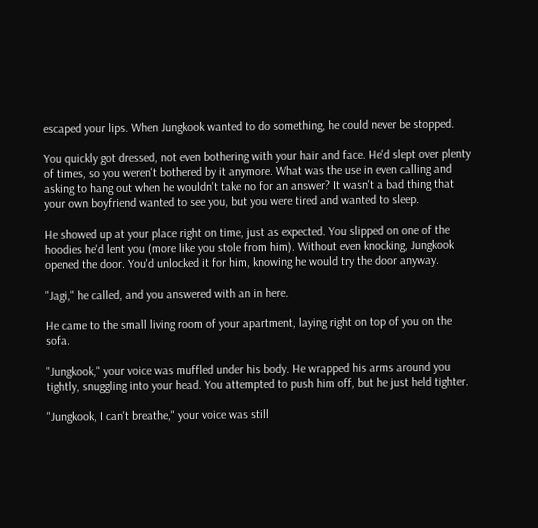escaped your lips. When Jungkook wanted to do something, he could never be stopped.

You quickly got dressed, not even bothering with your hair and face. He'd slept over plenty of times, so you weren't bothered by it anymore. What was the use in even calling and asking to hang out when he wouldn't take no for an answer? It wasn't a bad thing that your own boyfriend wanted to see you, but you were tired and wanted to sleep.

He showed up at your place right on time, just as expected. You slipped on one of the hoodies he'd lent you (more like you stole from him). Without even knocking, Jungkook opened the door. You'd unlocked it for him, knowing he would try the door anyway.

"Jagi," he called, and you answered with an in here.

He came to the small living room of your apartment, laying right on top of you on the sofa.

"Jungkook," your voice was muffled under his body. He wrapped his arms around you tightly, snuggling into your head. You attempted to push him off, but he just held tighter.

"Jungkook, I can't breathe," your voice was still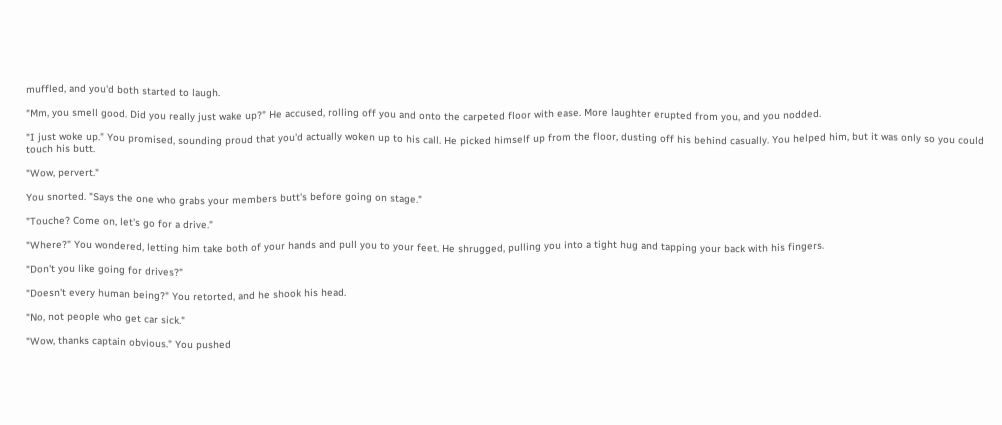muffled, and you'd both started to laugh.

"Mm, you smell good. Did you really just wake up?" He accused, rolling off you and onto the carpeted floor with ease. More laughter erupted from you, and you nodded.

"I just woke up." You promised, sounding proud that you'd actually woken up to his call. He picked himself up from the floor, dusting off his behind casually. You helped him, but it was only so you could touch his butt.

"Wow, pervert."

You snorted. "Says the one who grabs your members butt's before going on stage."

"Touche? Come on, let's go for a drive."

"Where?" You wondered, letting him take both of your hands and pull you to your feet. He shrugged, pulling you into a tight hug and tapping your back with his fingers.

"Don't you like going for drives?"

"Doesn't every human being?" You retorted, and he shook his head.

"No, not people who get car sick."

"Wow, thanks captain obvious." You pushed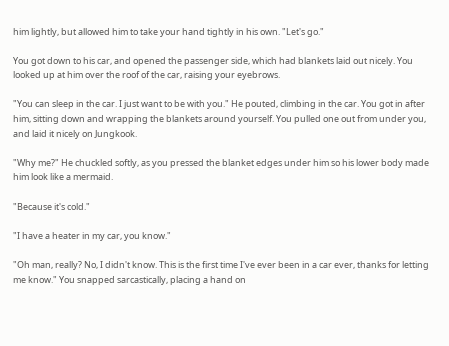him lightly, but allowed him to take your hand tightly in his own. "Let's go."

You got down to his car, and opened the passenger side, which had blankets laid out nicely. You looked up at him over the roof of the car, raising your eyebrows.

"You can sleep in the car. I just want to be with you." He pouted, climbing in the car. You got in after him, sitting down and wrapping the blankets around yourself. You pulled one out from under you, and laid it nicely on Jungkook.

"Why me?" He chuckled softly, as you pressed the blanket edges under him so his lower body made him look like a mermaid.

"Because it's cold."

"I have a heater in my car, you know."

"Oh man, really? No, I didn't know. This is the first time I've ever been in a car ever, thanks for letting me know." You snapped sarcastically, placing a hand on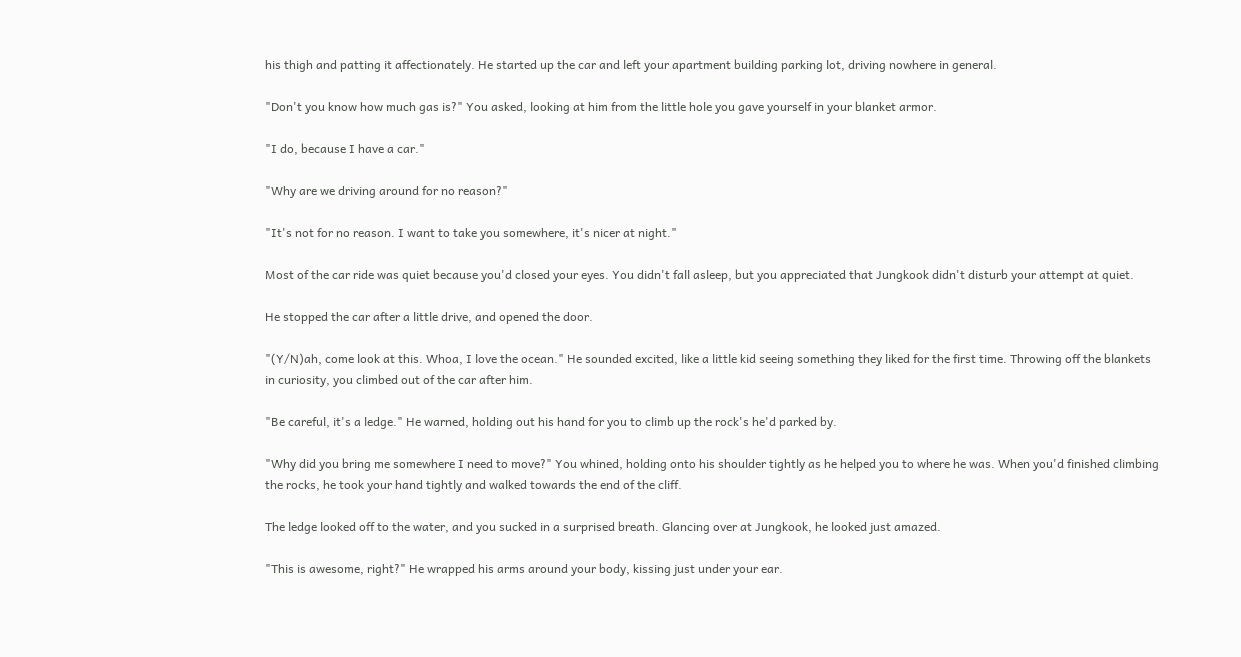his thigh and patting it affectionately. He started up the car and left your apartment building parking lot, driving nowhere in general.

"Don't you know how much gas is?" You asked, looking at him from the little hole you gave yourself in your blanket armor.

"I do, because I have a car."

"Why are we driving around for no reason?"

"It's not for no reason. I want to take you somewhere, it's nicer at night."

Most of the car ride was quiet because you'd closed your eyes. You didn't fall asleep, but you appreciated that Jungkook didn't disturb your attempt at quiet.

He stopped the car after a little drive, and opened the door.

"(Y/N)ah, come look at this. Whoa, I love the ocean." He sounded excited, like a little kid seeing something they liked for the first time. Throwing off the blankets in curiosity, you climbed out of the car after him.

"Be careful, it's a ledge." He warned, holding out his hand for you to climb up the rock's he'd parked by.

"Why did you bring me somewhere I need to move?" You whined, holding onto his shoulder tightly as he helped you to where he was. When you'd finished climbing the rocks, he took your hand tightly and walked towards the end of the cliff.

The ledge looked off to the water, and you sucked in a surprised breath. Glancing over at Jungkook, he looked just amazed.

"This is awesome, right?" He wrapped his arms around your body, kissing just under your ear.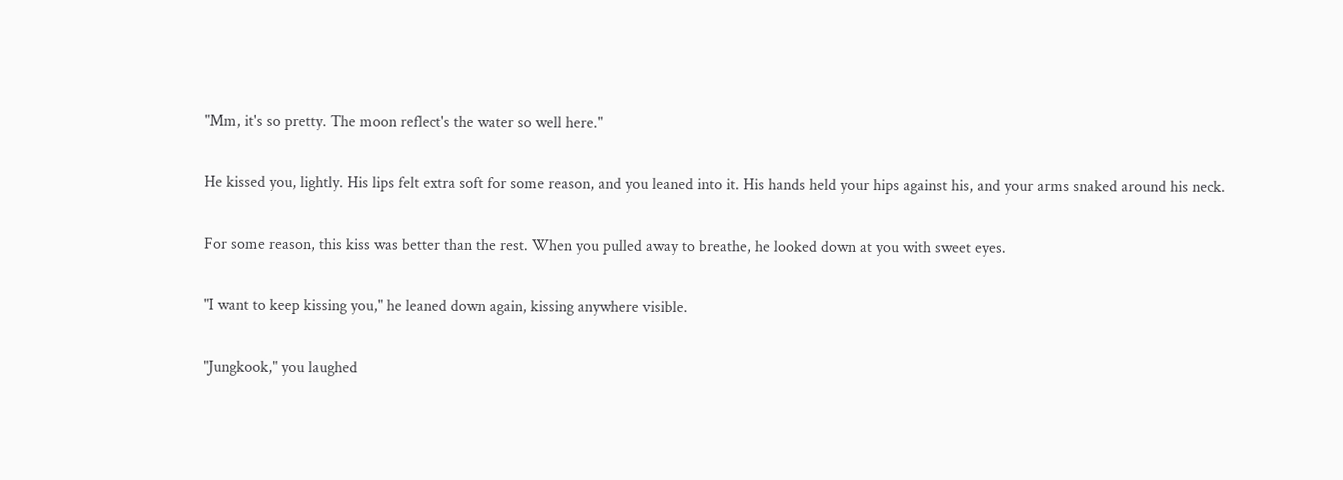"Mm, it's so pretty. The moon reflect's the water so well here."

He kissed you, lightly. His lips felt extra soft for some reason, and you leaned into it. His hands held your hips against his, and your arms snaked around his neck.

For some reason, this kiss was better than the rest. When you pulled away to breathe, he looked down at you with sweet eyes.

"I want to keep kissing you," he leaned down again, kissing anywhere visible.

"Jungkook," you laughed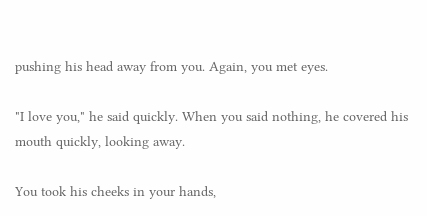pushing his head away from you. Again, you met eyes.

"I love you," he said quickly. When you said nothing, he covered his mouth quickly, looking away.

You took his cheeks in your hands,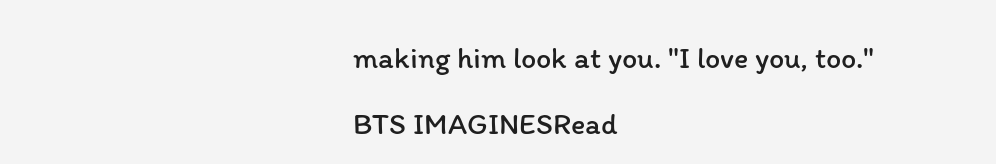making him look at you. "I love you, too."

BTS IMAGINESRead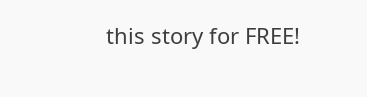this story for FREE!